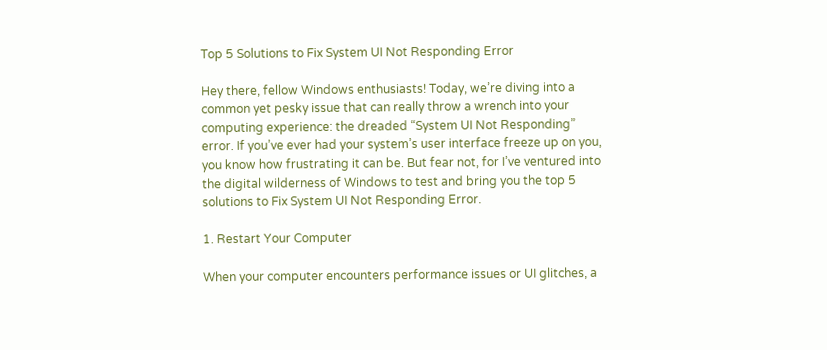Top 5 Solutions to Fix System UI Not Responding Error

Hey there, fellow Windows enthusiasts! Today, we’re diving into a common yet pesky issue that can really throw a wrench into your computing experience: the dreaded “System UI Not Responding” error. If you’ve ever had your system’s user interface freeze up on you, you know how frustrating it can be. But fear not, for I’ve ventured into the digital wilderness of Windows to test and bring you the top 5 solutions to Fix System UI Not Responding Error.

1. Restart Your Computer

When your computer encounters performance issues or UI glitches, a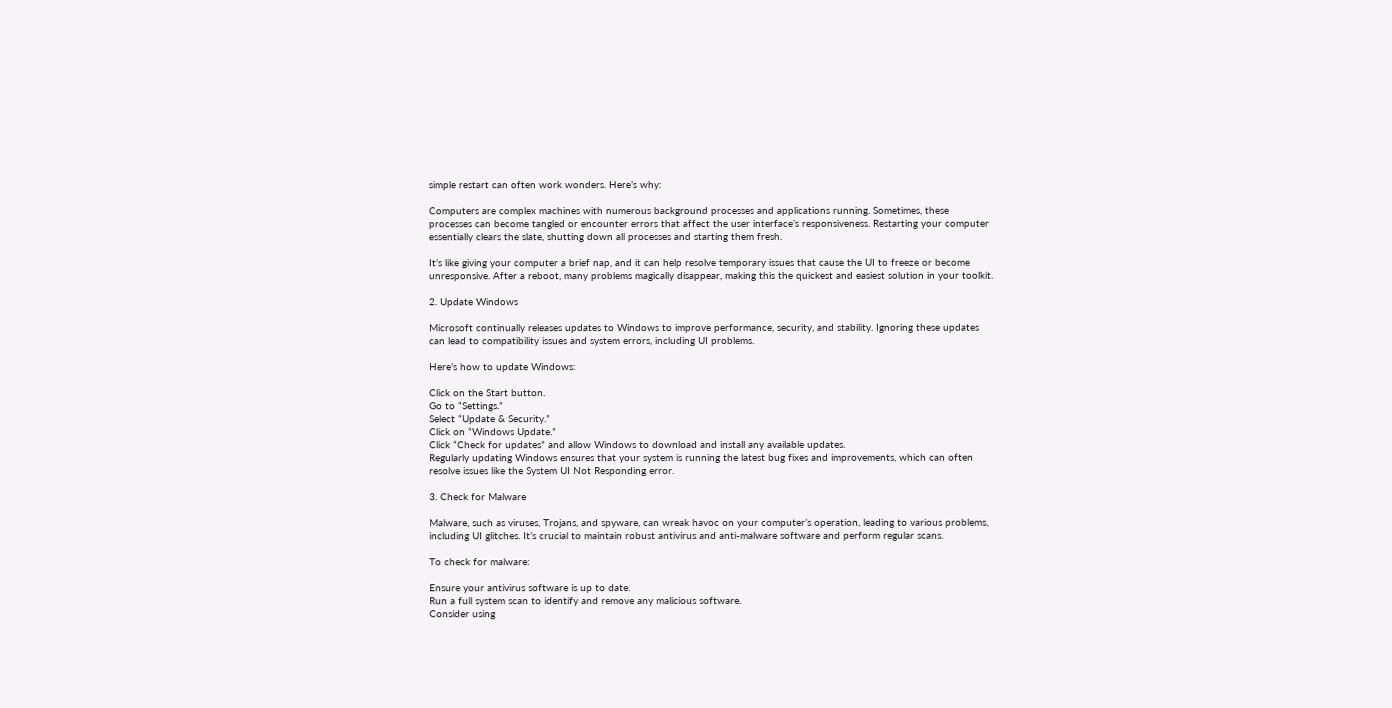simple restart can often work wonders. Here’s why:

Computers are complex machines with numerous background processes and applications running. Sometimes, these processes can become tangled or encounter errors that affect the user interface’s responsiveness. Restarting your computer essentially clears the slate, shutting down all processes and starting them fresh.

It’s like giving your computer a brief nap, and it can help resolve temporary issues that cause the UI to freeze or become unresponsive. After a reboot, many problems magically disappear, making this the quickest and easiest solution in your toolkit.

2. Update Windows

Microsoft continually releases updates to Windows to improve performance, security, and stability. Ignoring these updates can lead to compatibility issues and system errors, including UI problems.

Here’s how to update Windows:

Click on the Start button.
Go to “Settings.”
Select “Update & Security.”
Click on “Windows Update.”
Click “Check for updates” and allow Windows to download and install any available updates.
Regularly updating Windows ensures that your system is running the latest bug fixes and improvements, which can often resolve issues like the System UI Not Responding error.

3. Check for Malware

Malware, such as viruses, Trojans, and spyware, can wreak havoc on your computer’s operation, leading to various problems, including UI glitches. It’s crucial to maintain robust antivirus and anti-malware software and perform regular scans.

To check for malware:

Ensure your antivirus software is up to date.
Run a full system scan to identify and remove any malicious software.
Consider using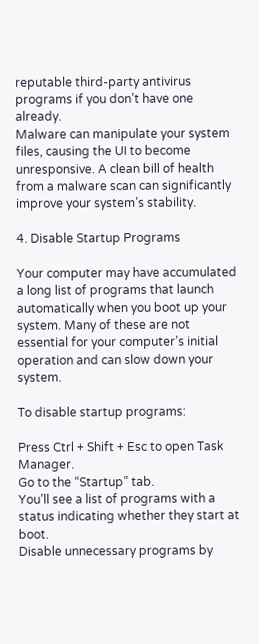reputable third-party antivirus programs if you don’t have one already.
Malware can manipulate your system files, causing the UI to become unresponsive. A clean bill of health from a malware scan can significantly improve your system’s stability.

4. Disable Startup Programs

Your computer may have accumulated a long list of programs that launch automatically when you boot up your system. Many of these are not essential for your computer’s initial operation and can slow down your system.

To disable startup programs:

Press Ctrl + Shift + Esc to open Task Manager.
Go to the “Startup” tab.
You’ll see a list of programs with a status indicating whether they start at boot.
Disable unnecessary programs by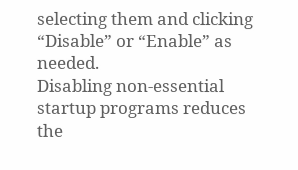selecting them and clicking “Disable” or “Enable” as needed.
Disabling non-essential startup programs reduces the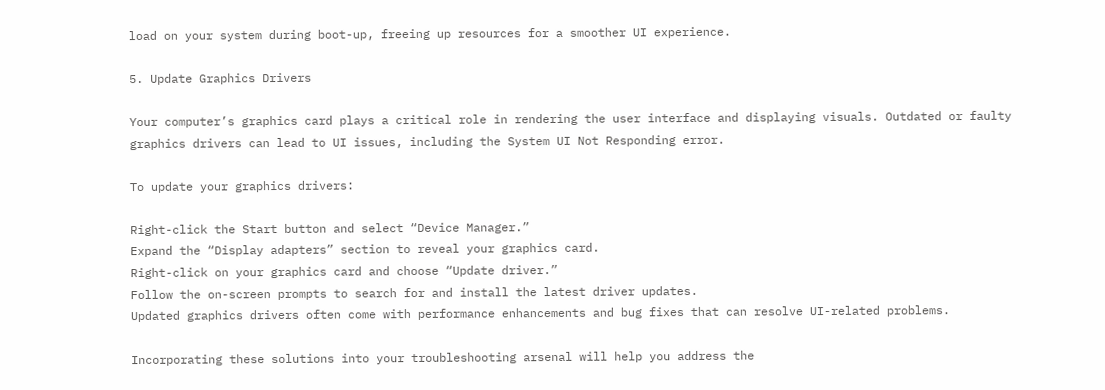load on your system during boot-up, freeing up resources for a smoother UI experience.

5. Update Graphics Drivers

Your computer’s graphics card plays a critical role in rendering the user interface and displaying visuals. Outdated or faulty graphics drivers can lead to UI issues, including the System UI Not Responding error.

To update your graphics drivers:

Right-click the Start button and select “Device Manager.”
Expand the “Display adapters” section to reveal your graphics card.
Right-click on your graphics card and choose “Update driver.”
Follow the on-screen prompts to search for and install the latest driver updates.
Updated graphics drivers often come with performance enhancements and bug fixes that can resolve UI-related problems.

Incorporating these solutions into your troubleshooting arsenal will help you address the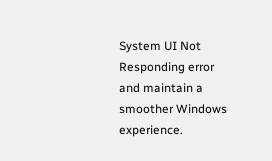System UI Not Responding error and maintain a smoother Windows experience.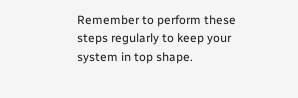Remember to perform these steps regularly to keep your system in top shape.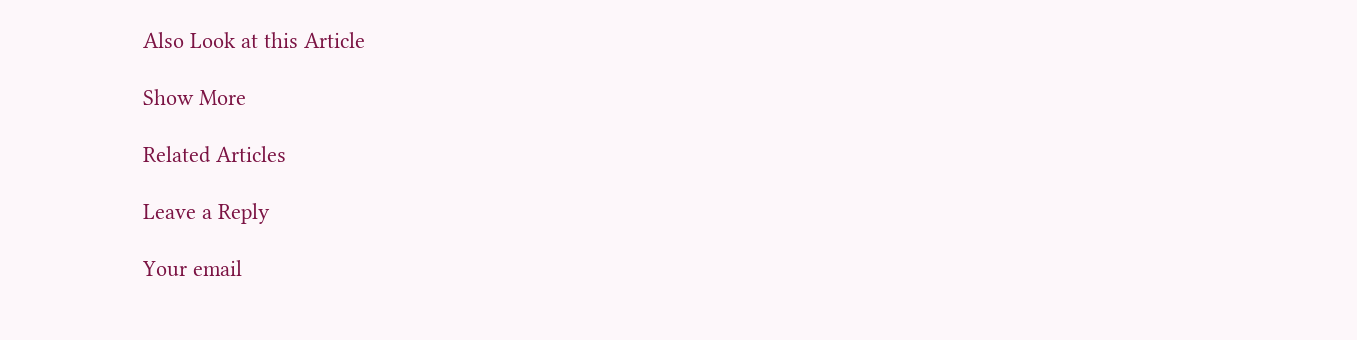Also Look at this Article

Show More

Related Articles

Leave a Reply

Your email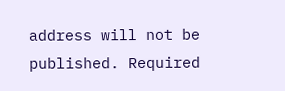address will not be published. Required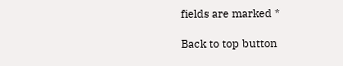fields are marked *

Back to top button